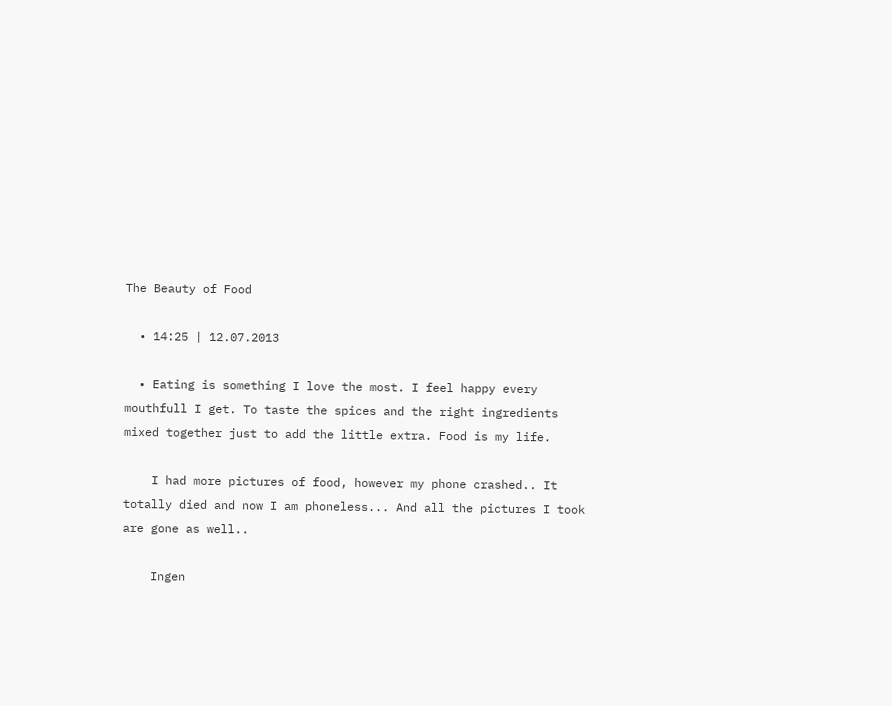The Beauty of Food

  • 14:25 | 12.07.2013

  • Eating is something I love the most. I feel happy every mouthfull I get. To taste the spices and the right ingredients mixed together just to add the little extra. Food is my life.

    I had more pictures of food, however my phone crashed.. It totally died and now I am phoneless... And all the pictures I took are gone as well..

    Ingen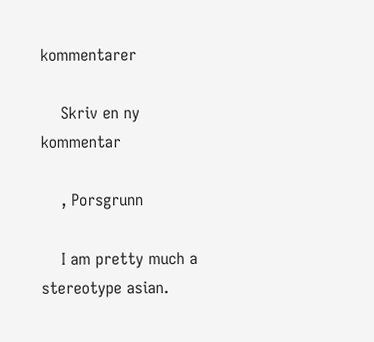kommentarer

    Skriv en ny kommentar

    , Porsgrunn

    I am pretty much a stereotype asian.